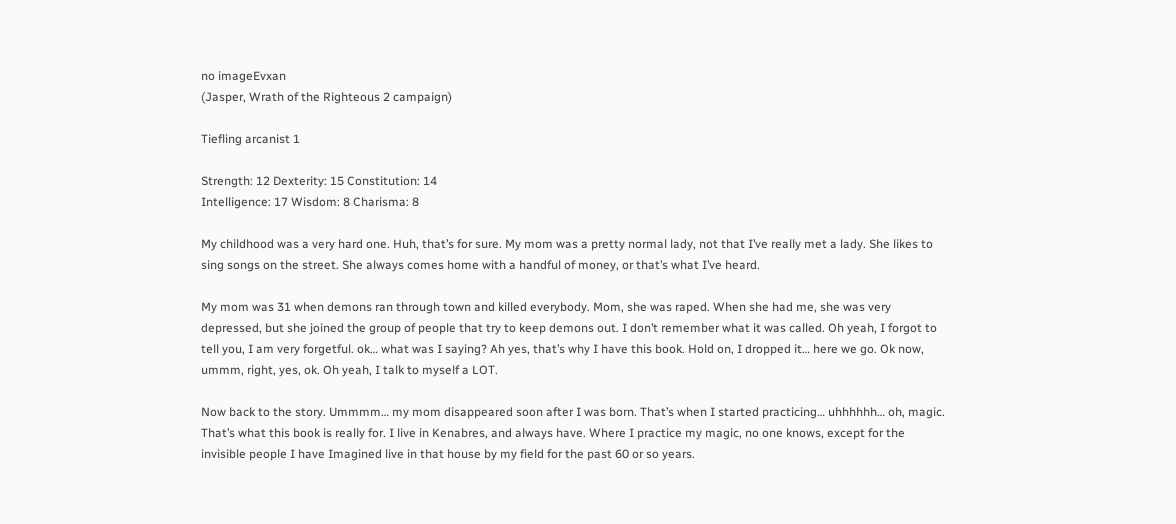no imageEvxan
(Jasper, Wrath of the Righteous 2 campaign)

Tiefling arcanist 1

Strength: 12 Dexterity: 15 Constitution: 14
Intelligence: 17 Wisdom: 8 Charisma: 8

My childhood was a very hard one. Huh, that’s for sure. My mom was a pretty normal lady, not that I’ve really met a lady. She likes to sing songs on the street. She always comes home with a handful of money, or that’s what I’ve heard.

My mom was 31 when demons ran through town and killed everybody. Mom, she was raped. When she had me, she was very depressed, but she joined the group of people that try to keep demons out. I don’t remember what it was called. Oh yeah, I forgot to tell you, I am very forgetful. ok… what was I saying? Ah yes, that’s why I have this book. Hold on, I dropped it… here we go. Ok now, ummm, right, yes, ok. Oh yeah, I talk to myself a LOT.

Now back to the story. Ummmm… my mom disappeared soon after I was born. That’s when I started practicing… uhhhhhh… oh, magic. That’s what this book is really for. I live in Kenabres, and always have. Where I practice my magic, no one knows, except for the invisible people I have Imagined live in that house by my field for the past 60 or so years.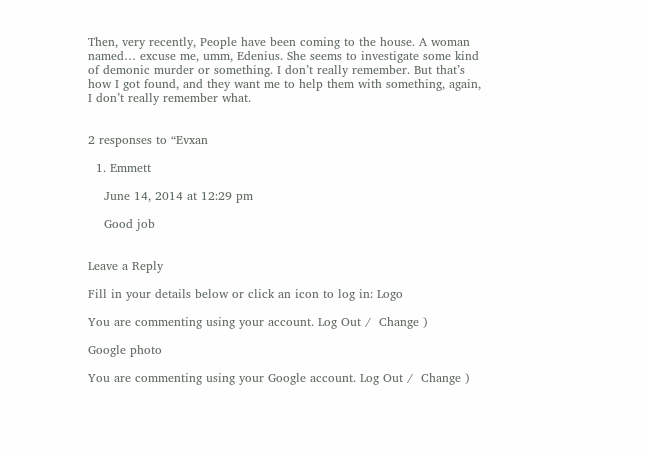Then, very recently, People have been coming to the house. A woman named… excuse me, umm, Edenius. She seems to investigate some kind of demonic murder or something. I don’t really remember. But that’s how I got found, and they want me to help them with something, again, I don’t really remember what.


2 responses to “Evxan

  1. Emmett

    June 14, 2014 at 12:29 pm

    Good job


Leave a Reply

Fill in your details below or click an icon to log in: Logo

You are commenting using your account. Log Out /  Change )

Google photo

You are commenting using your Google account. Log Out /  Change )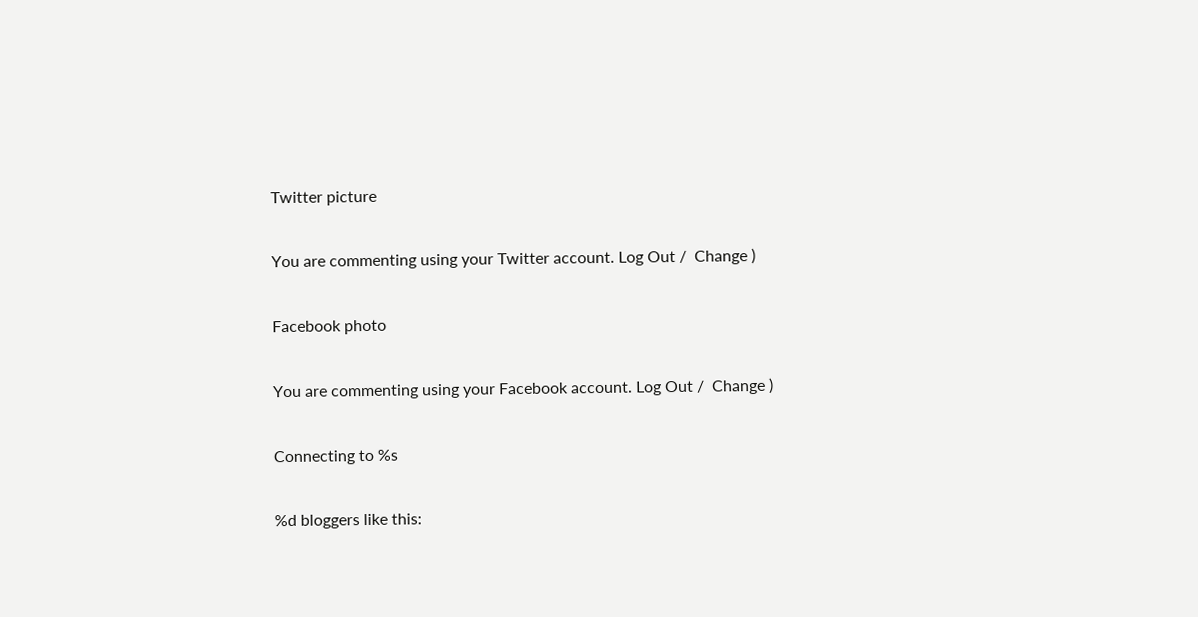Twitter picture

You are commenting using your Twitter account. Log Out /  Change )

Facebook photo

You are commenting using your Facebook account. Log Out /  Change )

Connecting to %s

%d bloggers like this: